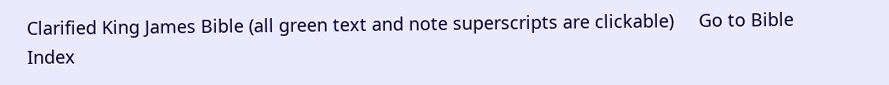Clarified King James Bible (all green text and note superscripts are clickable)     Go to Bible Index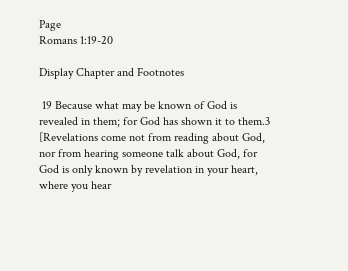Page
Romans 1:19-20

Display Chapter and Footnotes

 19 Because what may be known of God is revealed in them; for God has shown it to them.3 [Revelations come not from reading about God, nor from hearing someone talk about God, for God is only known by revelation in your heart, where you hear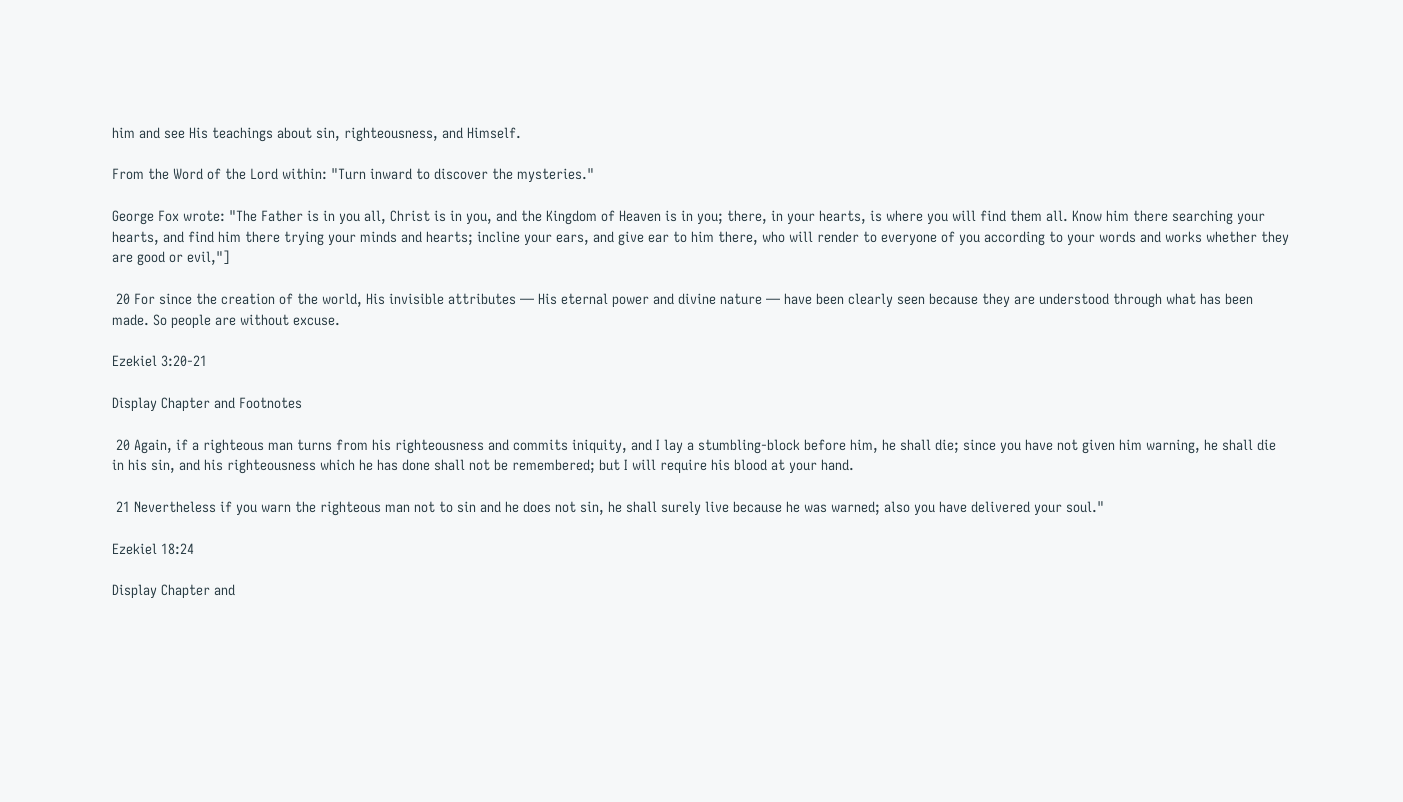him and see His teachings about sin, righteousness, and Himself.

From the Word of the Lord within: "Turn inward to discover the mysteries."

George Fox wrote: "The Father is in you all, Christ is in you, and the Kingdom of Heaven is in you; there, in your hearts, is where you will find them all. Know him there searching your hearts, and find him there trying your minds and hearts; incline your ears, and give ear to him there, who will render to everyone of you according to your words and works whether they are good or evil,"]

 20 For since the creation of the world, His invisible attributes — His eternal power and divine nature — have been clearly seen because they are understood through what has been made. So people are without excuse.

Ezekiel 3:20-21

Display Chapter and Footnotes

 20 Again, if a righteous man turns from his righteousness and commits iniquity, and I lay a stumbling-block before him, he shall die; since you have not given him warning, he shall die in his sin, and his righteousness which he has done shall not be remembered; but I will require his blood at your hand.

 21 Nevertheless if you warn the righteous man not to sin and he does not sin, he shall surely live because he was warned; also you have delivered your soul."

Ezekiel 18:24

Display Chapter and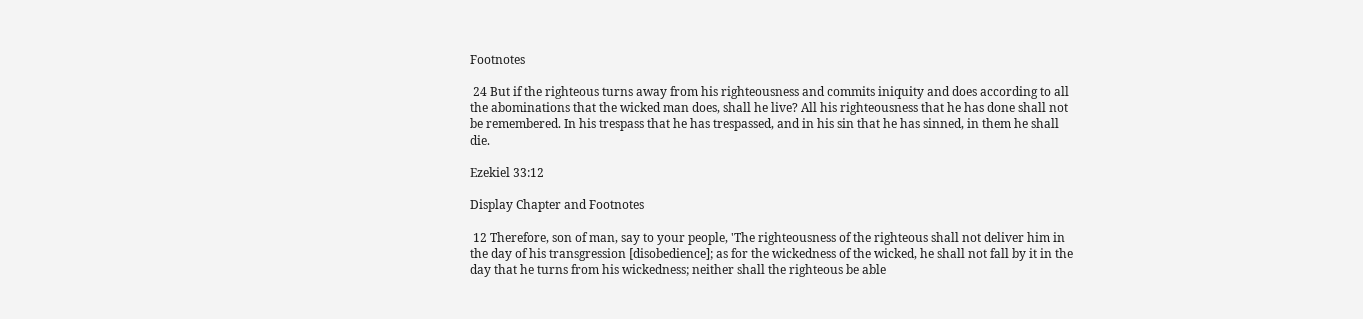Footnotes

 24 But if the righteous turns away from his righteousness and commits iniquity and does according to all the abominations that the wicked man does, shall he live? All his righteousness that he has done shall not be remembered. In his trespass that he has trespassed, and in his sin that he has sinned, in them he shall die.

Ezekiel 33:12

Display Chapter and Footnotes

 12 Therefore, son of man, say to your people, 'The righteousness of the righteous shall not deliver him in the day of his transgression [disobedience]; as for the wickedness of the wicked, he shall not fall by it in the day that he turns from his wickedness; neither shall the righteous be able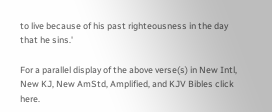to live because of his past righteousness in the day that he sins.'

For a parallel display of the above verse(s) in New Intl, New KJ, New AmStd, Amplified, and KJV Bibles click here.